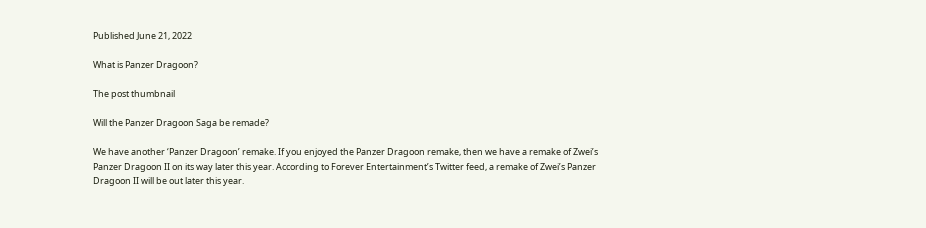Published June 21, 2022

What is Panzer Dragoon?

The post thumbnail

Will the Panzer Dragoon Saga be remade?

We have another ‘Panzer Dragoon’ remake. If you enjoyed the Panzer Dragoon remake, then we have a remake of Zwei’s Panzer Dragoon II on its way later this year. According to Forever Entertainment’s Twitter feed, a remake of Zwei’s Panzer Dragoon II will be out later this year.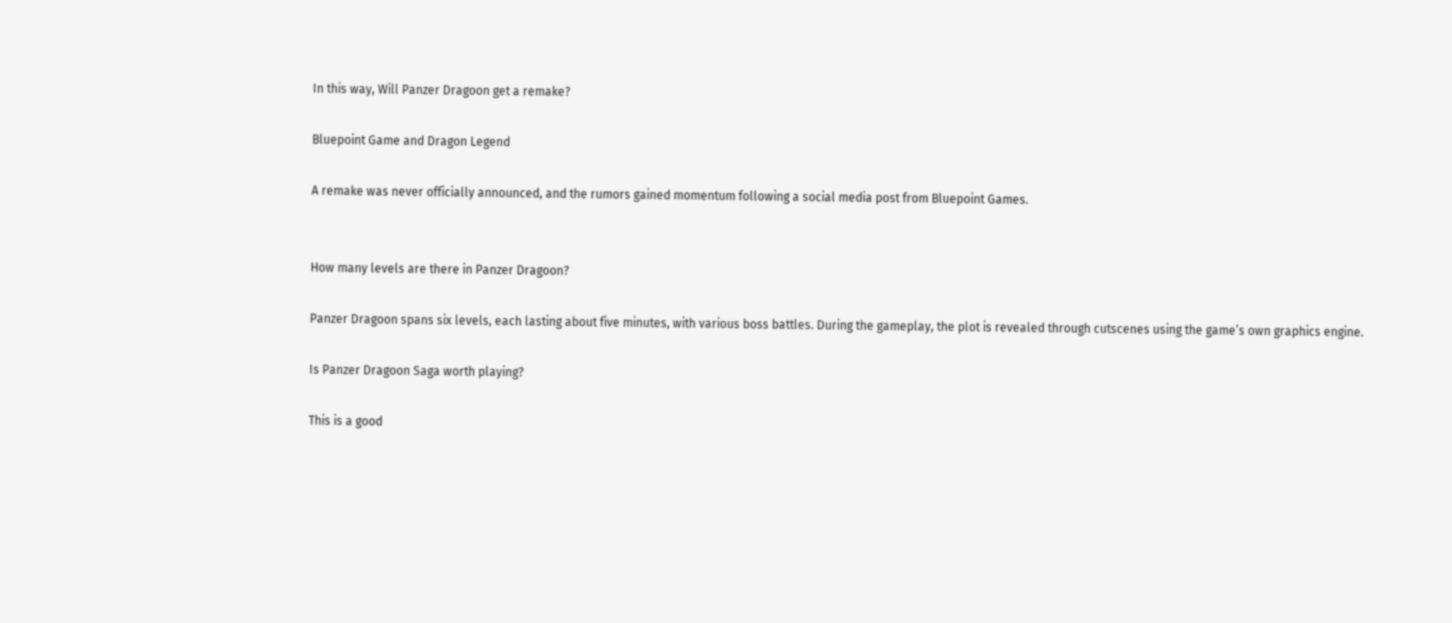In this way, Will Panzer Dragoon get a remake?

Bluepoint Game and Dragon Legend

A remake was never officially announced, and the rumors gained momentum following a social media post from Bluepoint Games.


How many levels are there in Panzer Dragoon?

Panzer Dragoon spans six levels, each lasting about five minutes, with various boss battles. During the gameplay, the plot is revealed through cutscenes using the game’s own graphics engine.

Is Panzer Dragoon Saga worth playing?

This is a good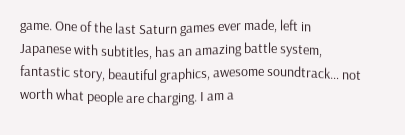game. One of the last Saturn games ever made, left in Japanese with subtitles, has an amazing battle system, fantastic story, beautiful graphics, awesome soundtrack… not worth what people are charging. I am a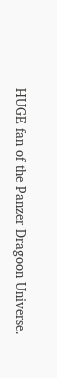HUGE fan of the Panzer Dragoon Universe.